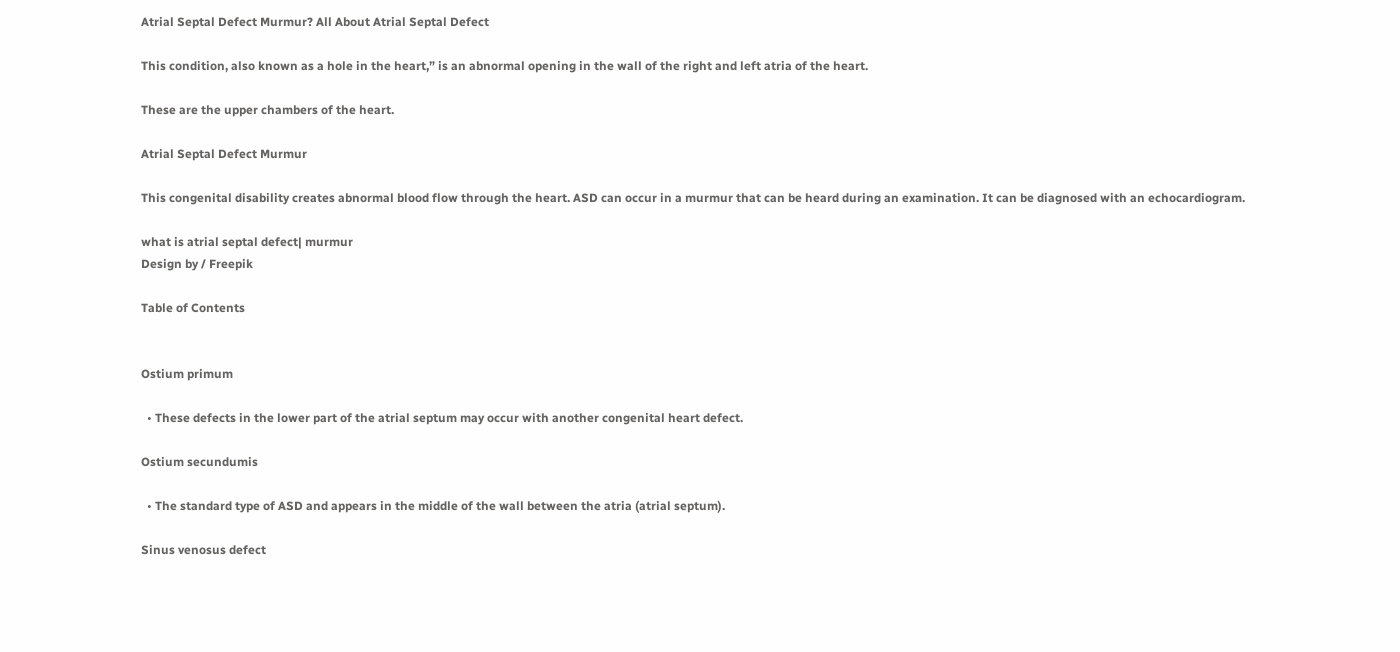Atrial Septal Defect Murmur? All About Atrial Septal Defect

This condition, also known as a hole in the heart,” is an abnormal opening in the wall of the right and left atria of the heart.

These are the upper chambers of the heart.

Atrial Septal Defect Murmur

This congenital disability creates abnormal blood flow through the heart. ASD can occur in a murmur that can be heard during an examination. It can be diagnosed with an echocardiogram.

what is atrial septal defect| murmur
Design by / Freepik

Table of Contents


Ostium primum

  • These defects in the lower part of the atrial septum may occur with another congenital heart defect.

Ostium secundumis

  • The standard type of ASD and appears in the middle of the wall between the atria (atrial septum).

Sinus venosus defect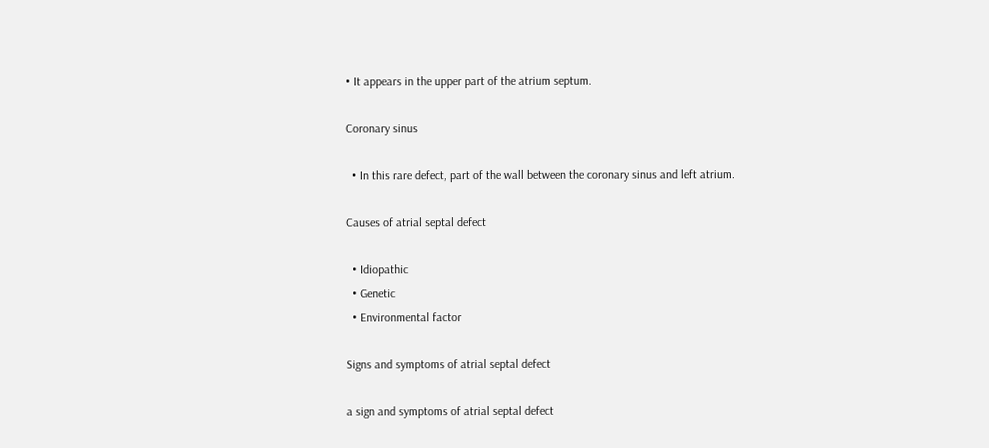• It appears in the upper part of the atrium septum.

Coronary sinus

  • In this rare defect, part of the wall between the coronary sinus and left atrium.

Causes of atrial septal defect

  • Idiopathic
  • Genetic
  • Environmental factor

Signs and symptoms of atrial septal defect

a sign and symptoms of atrial septal defect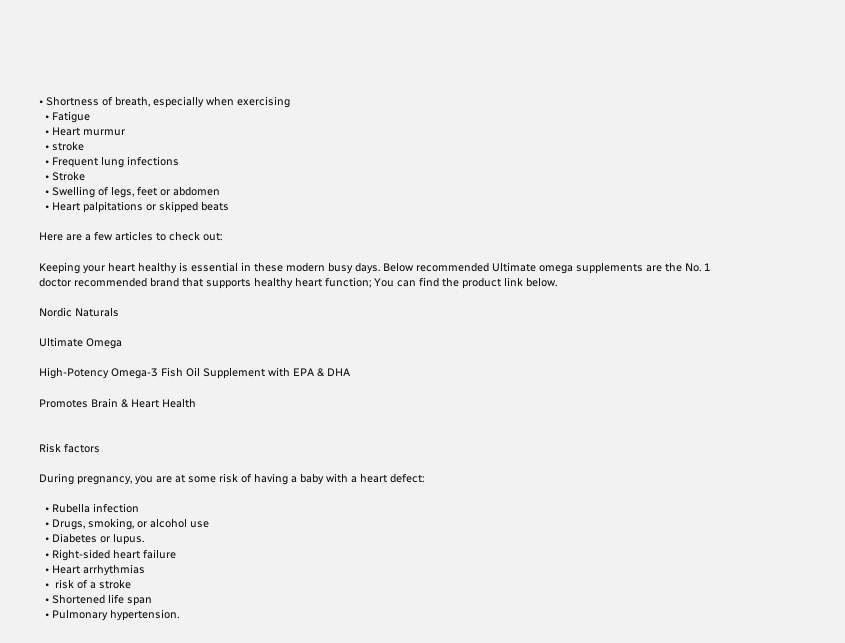• Shortness of breath, especially when exercising
  • Fatigue
  • Heart murmur
  • stroke
  • Frequent lung infections
  • Stroke
  • Swelling of legs, feet or abdomen
  • Heart palpitations or skipped beats

Here are a few articles to check out:

Keeping your heart healthy is essential in these modern busy days. Below recommended Ultimate omega supplements are the No. 1 doctor recommended brand that supports healthy heart function; You can find the product link below.

Nordic Naturals

Ultimate Omega

High-Potency Omega-3 Fish Oil Supplement with EPA & DHA

Promotes Brain & Heart Health


Risk factors

During pregnancy, you are at some risk of having a baby with a heart defect:

  • Rubella infection
  • Drugs, smoking, or alcohol use
  • Diabetes or lupus.
  • Right-sided heart failure
  • Heart arrhythmias
  •  risk of a stroke
  • Shortened life span
  • Pulmonary hypertension.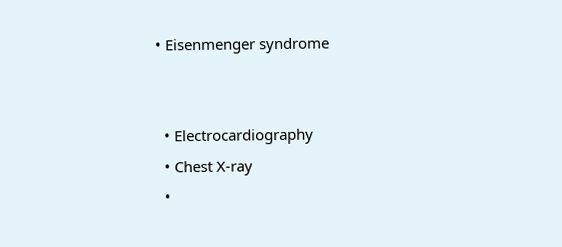• Eisenmenger syndrome


  • Electrocardiography
  • Chest X-ray
  •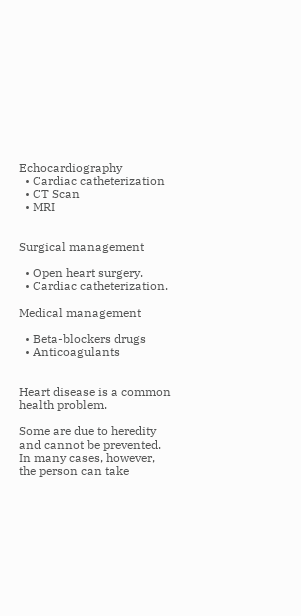Echocardiography
  • Cardiac catheterization
  • CT Scan
  • MRI


Surgical management

  • Open heart surgery.
  • Cardiac catheterization.

Medical management

  • Beta-blockers drugs
  • Anticoagulants


Heart disease is a common health problem.

Some are due to heredity and cannot be prevented. In many cases, however, the person can take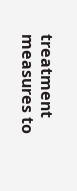treatment measures to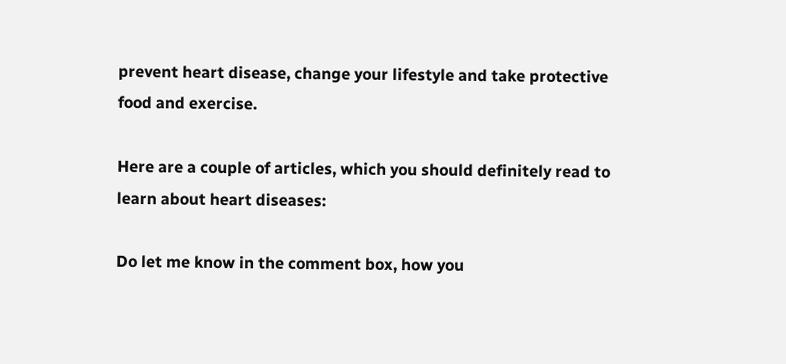prevent heart disease, change your lifestyle and take protective food and exercise.

Here are a couple of articles, which you should definitely read to learn about heart diseases:

Do let me know in the comment box, how you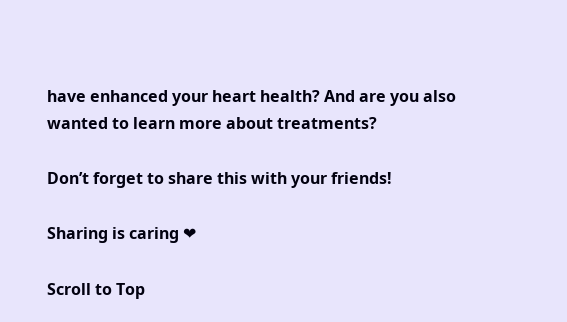have enhanced your heart health? And are you also wanted to learn more about treatments?

Don’t forget to share this with your friends!

Sharing is caring ❤

Scroll to Top